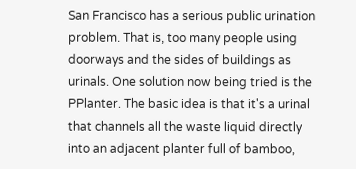San Francisco has a serious public urination problem. That is, too many people using doorways and the sides of buildings as urinals. One solution now being tried is the PPlanter. The basic idea is that it's a urinal that channels all the waste liquid directly into an adjacent planter full of bamboo,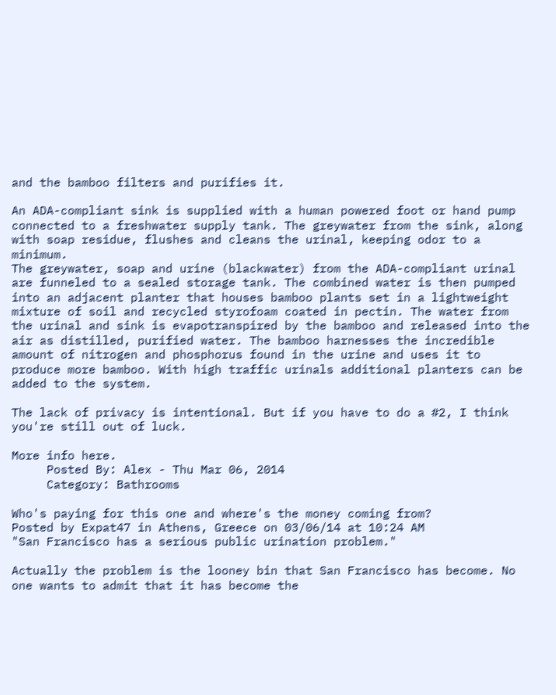and the bamboo filters and purifies it.

An ADA-compliant sink is supplied with a human powered foot or hand pump connected to a freshwater supply tank. The greywater from the sink, along with soap residue, flushes and cleans the urinal, keeping odor to a minimum.
The greywater, soap and urine (blackwater) from the ADA-compliant urinal are funneled to a sealed storage tank. The combined water is then pumped into an adjacent planter that houses bamboo plants set in a lightweight mixture of soil and recycled styrofoam coated in pectin. The water from the urinal and sink is evapotranspired by the bamboo and released into the air as distilled, purified water. The bamboo harnesses the incredible amount of nitrogen and phosphorus found in the urine and uses it to produce more bamboo. With high traffic urinals additional planters can be added to the system.

The lack of privacy is intentional. But if you have to do a #2, I think you're still out of luck.

More info here.
     Posted By: Alex - Thu Mar 06, 2014
     Category: Bathrooms

Who's paying for this one and where's the money coming from?
Posted by Expat47 in Athens, Greece on 03/06/14 at 10:24 AM
"San Francisco has a serious public urination problem."

Actually the problem is the looney bin that San Francisco has become. No one wants to admit that it has become the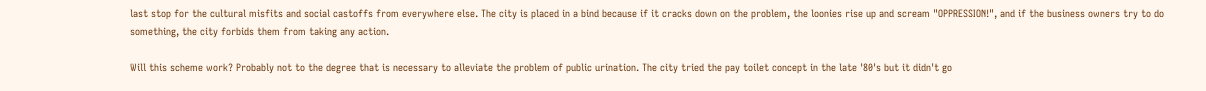last stop for the cultural misfits and social castoffs from everywhere else. The city is placed in a bind because if it cracks down on the problem, the loonies rise up and scream "OPPRESSION!", and if the business owners try to do something, the city forbids them from taking any action.

Will this scheme work? Probably not to the degree that is necessary to alleviate the problem of public urination. The city tried the pay toilet concept in the late '80's but it didn't go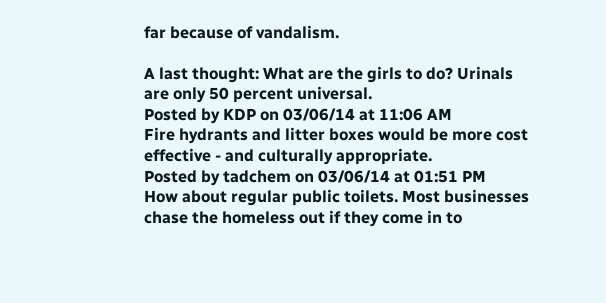far because of vandalism.

A last thought: What are the girls to do? Urinals are only 50 percent universal.
Posted by KDP on 03/06/14 at 11:06 AM
Fire hydrants and litter boxes would be more cost effective - and culturally appropriate.
Posted by tadchem on 03/06/14 at 01:51 PM
How about regular public toilets. Most businesses chase the homeless out if they come in to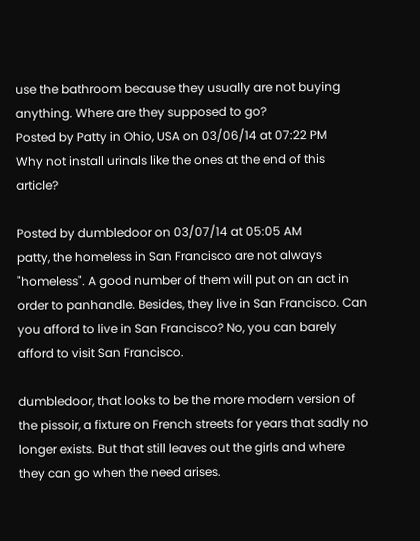use the bathroom because they usually are not buying anything. Where are they supposed to go?
Posted by Patty in Ohio, USA on 03/06/14 at 07:22 PM
Why not install urinals like the ones at the end of this article?

Posted by dumbledoor on 03/07/14 at 05:05 AM
patty, the homeless in San Francisco are not always "homeless". A good number of them will put on an act in order to panhandle. Besides, they live in San Francisco. Can you afford to live in San Francisco? No, you can barely afford to visit San Francisco.

dumbledoor, that looks to be the more modern version of the pissoir, a fixture on French streets for years that sadly no longer exists. But that still leaves out the girls and where they can go when the need arises.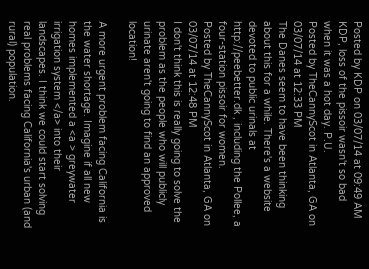Posted by KDP on 03/07/14 at 09:49 AM
KDP, loss of the pissoir wasn't so bad when it was a hot day. P.U.
Posted by TheCannyScot in Atlanta, GA on 03/07/14 at 12:33 PM
The Danes seem to have been thinking about this for a while. There's a website devoted to public urinals at http://peebetter.dk , including the Pollee, a four-station pissoir for women.
Posted by TheCannyScot in Atlanta, GA on 03/07/14 at 12:48 PM
I don't think this is really going to solve the problem as the people who will publicly urinate aren't going to find an approved location!

A more urgent problem facing California is the water shortage. Imagine if all new homes implemented a <a > greywater irrigation system </a> into their landscapes. I think we could start solving real problems facing California's urban (and rural) population.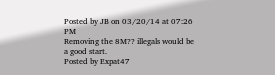Posted by JB on 03/20/14 at 07:26 PM
Removing the 8M?? illegals would be a good start.
Posted by Expat47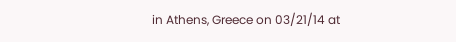in Athens, Greece on 03/21/14 at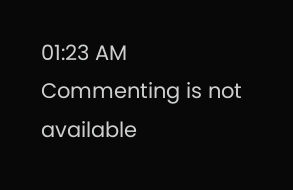01:23 AM
Commenting is not available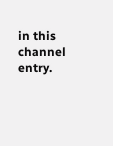in this channel entry.